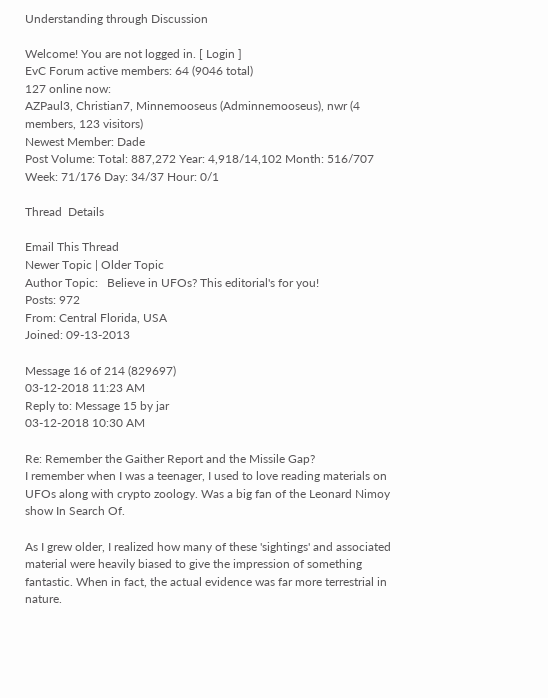Understanding through Discussion

Welcome! You are not logged in. [ Login ]
EvC Forum active members: 64 (9046 total)
127 online now:
AZPaul3, Christian7, Minnemooseus (Adminnemooseus), nwr (4 members, 123 visitors)
Newest Member: Dade
Post Volume: Total: 887,272 Year: 4,918/14,102 Month: 516/707 Week: 71/176 Day: 34/37 Hour: 0/1

Thread  Details

Email This Thread
Newer Topic | Older Topic
Author Topic:   Believe in UFOs? This editorial's for you!
Posts: 972
From: Central Florida, USA
Joined: 09-13-2013

Message 16 of 214 (829697)
03-12-2018 11:23 AM
Reply to: Message 15 by jar
03-12-2018 10:30 AM

Re: Remember the Gaither Report and the Missile Gap?
I remember when I was a teenager, I used to love reading materials on UFOs along with crypto zoology. Was a big fan of the Leonard Nimoy show In Search Of.

As I grew older, I realized how many of these 'sightings' and associated material were heavily biased to give the impression of something fantastic. When in fact, the actual evidence was far more terrestrial in nature.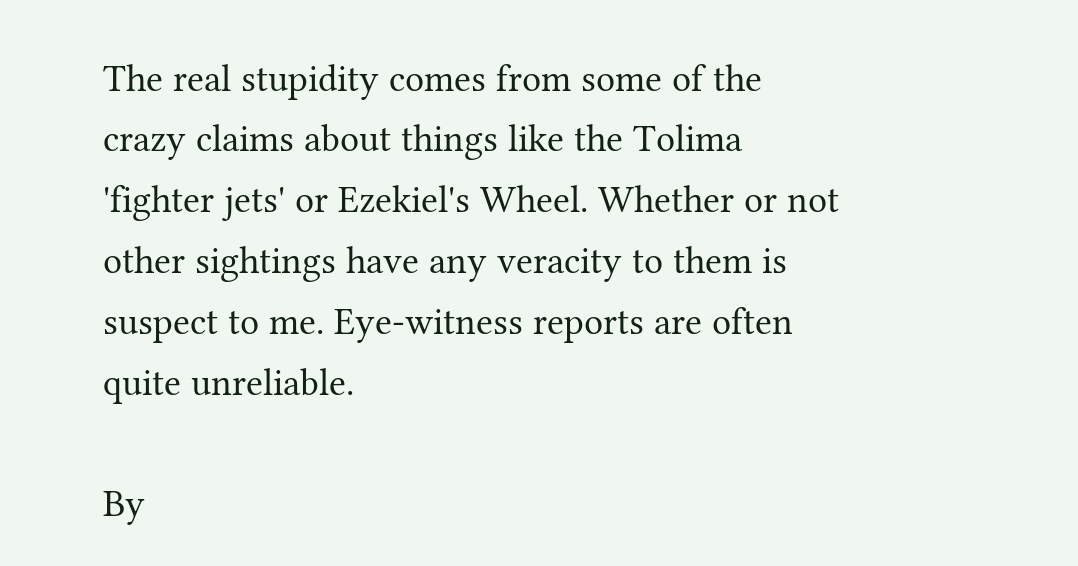The real stupidity comes from some of the crazy claims about things like the Tolima 'fighter jets' or Ezekiel's Wheel. Whether or not other sightings have any veracity to them is suspect to me. Eye-witness reports are often quite unreliable.

By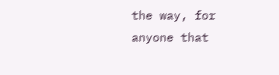the way, for anyone that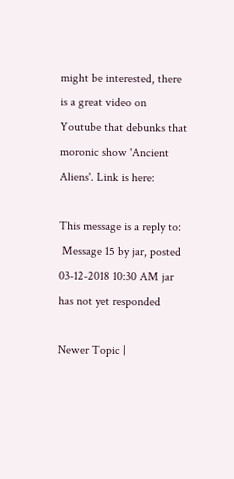might be interested, there is a great video on Youtube that debunks that moronic show 'Ancient Aliens'. Link is here:

This message is a reply to:
 Message 15 by jar, posted 03-12-2018 10:30 AM jar has not yet responded

Newer Topic |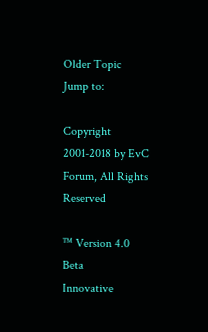Older Topic
Jump to:

Copyright 2001-2018 by EvC Forum, All Rights Reserved

™ Version 4.0 Beta
Innovative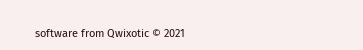software from Qwixotic © 2021